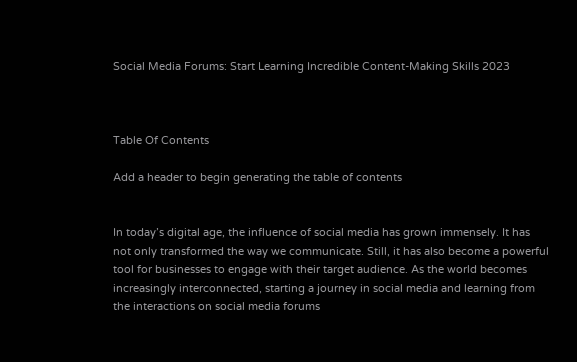Social Media Forums: Start Learning Incredible Content-Making Skills 2023



Table Of Contents

Add a header to begin generating the table of contents


In today’s digital age, the influence of social media has grown immensely. It has not only transformed the way we communicate. Still, it has also become a powerful tool for businesses to engage with their target audience. As the world becomes increasingly interconnected, starting a journey in social media and learning from the interactions on social media forums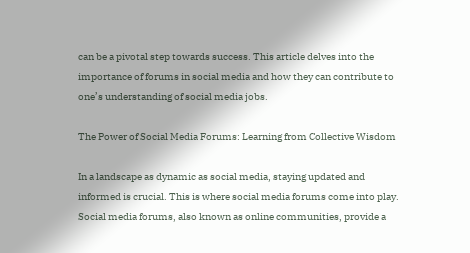can be a pivotal step towards success. This article delves into the importance of forums in social media and how they can contribute to one’s understanding of social media jobs.

The Power of Social Media Forums: Learning from Collective Wisdom

In a landscape as dynamic as social media, staying updated and informed is crucial. This is where social media forums come into play. Social media forums, also known as online communities, provide a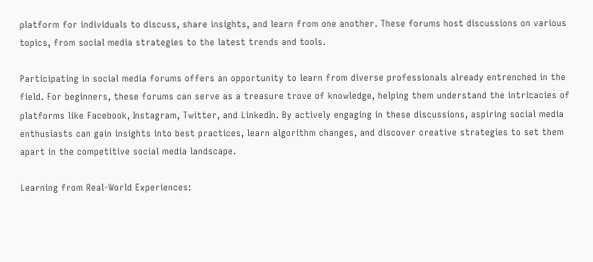platform for individuals to discuss, share insights, and learn from one another. These forums host discussions on various topics, from social media strategies to the latest trends and tools.

Participating in social media forums offers an opportunity to learn from diverse professionals already entrenched in the field. For beginners, these forums can serve as a treasure trove of knowledge, helping them understand the intricacies of platforms like Facebook, Instagram, Twitter, and LinkedIn. By actively engaging in these discussions, aspiring social media enthusiasts can gain insights into best practices, learn algorithm changes, and discover creative strategies to set them apart in the competitive social media landscape.

Learning from Real-World Experiences: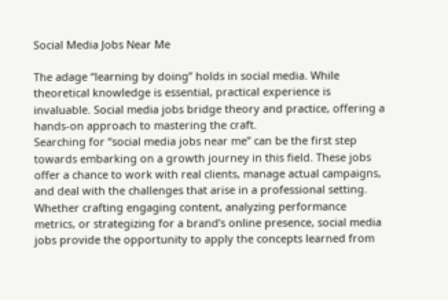Social Media Jobs Near Me

The adage “learning by doing” holds in social media. While theoretical knowledge is essential, practical experience is invaluable. Social media jobs bridge theory and practice, offering a hands-on approach to mastering the craft.
Searching for “social media jobs near me” can be the first step towards embarking on a growth journey in this field. These jobs offer a chance to work with real clients, manage actual campaigns, and deal with the challenges that arise in a professional setting. Whether crafting engaging content, analyzing performance metrics, or strategizing for a brand’s online presence, social media jobs provide the opportunity to apply the concepts learned from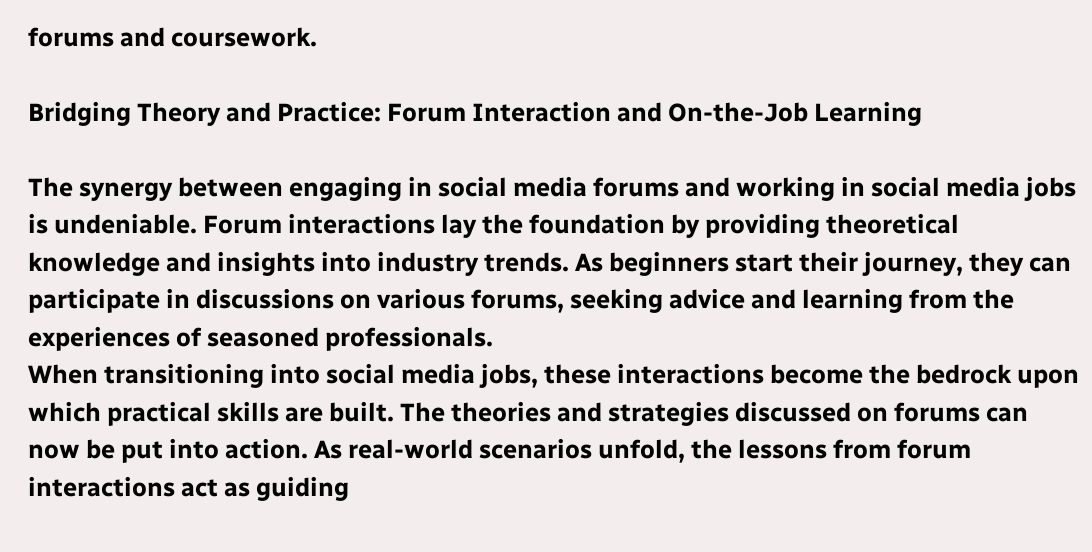forums and coursework.

Bridging Theory and Practice: Forum Interaction and On-the-Job Learning

The synergy between engaging in social media forums and working in social media jobs is undeniable. Forum interactions lay the foundation by providing theoretical knowledge and insights into industry trends. As beginners start their journey, they can participate in discussions on various forums, seeking advice and learning from the experiences of seasoned professionals.
When transitioning into social media jobs, these interactions become the bedrock upon which practical skills are built. The theories and strategies discussed on forums can now be put into action. As real-world scenarios unfold, the lessons from forum interactions act as guiding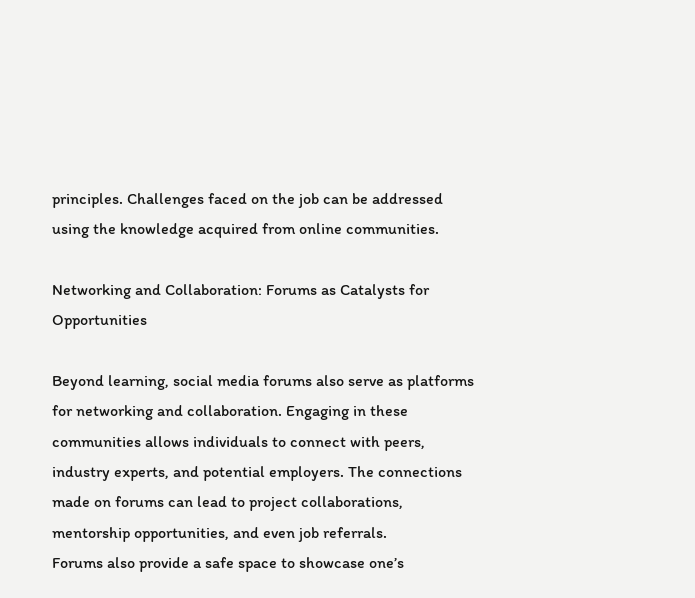principles. Challenges faced on the job can be addressed using the knowledge acquired from online communities.

Networking and Collaboration: Forums as Catalysts for Opportunities

Beyond learning, social media forums also serve as platforms for networking and collaboration. Engaging in these communities allows individuals to connect with peers, industry experts, and potential employers. The connections made on forums can lead to project collaborations, mentorship opportunities, and even job referrals.
Forums also provide a safe space to showcase one’s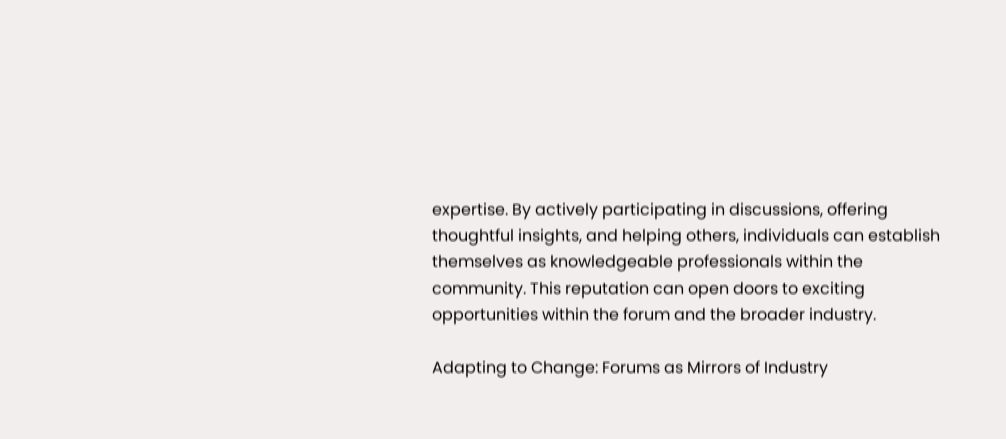expertise. By actively participating in discussions, offering thoughtful insights, and helping others, individuals can establish themselves as knowledgeable professionals within the community. This reputation can open doors to exciting opportunities within the forum and the broader industry.

Adapting to Change: Forums as Mirrors of Industry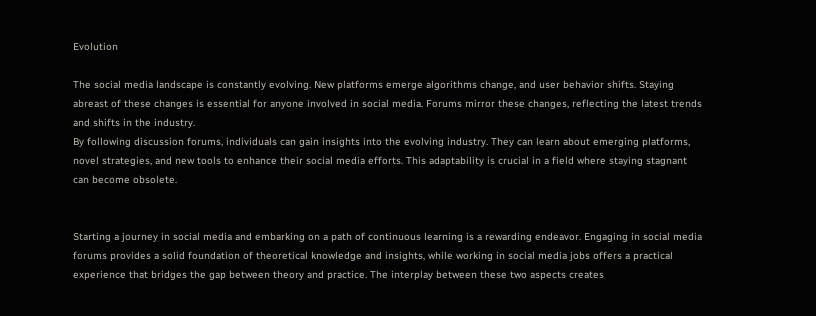Evolution

The social media landscape is constantly evolving. New platforms emerge algorithms change, and user behavior shifts. Staying abreast of these changes is essential for anyone involved in social media. Forums mirror these changes, reflecting the latest trends and shifts in the industry.
By following discussion forums, individuals can gain insights into the evolving industry. They can learn about emerging platforms, novel strategies, and new tools to enhance their social media efforts. This adaptability is crucial in a field where staying stagnant can become obsolete.


Starting a journey in social media and embarking on a path of continuous learning is a rewarding endeavor. Engaging in social media forums provides a solid foundation of theoretical knowledge and insights, while working in social media jobs offers a practical experience that bridges the gap between theory and practice. The interplay between these two aspects creates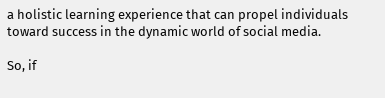a holistic learning experience that can propel individuals toward success in the dynamic world of social media.

So, if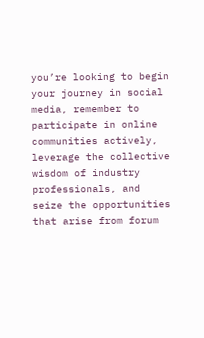you’re looking to begin your journey in social media, remember to participate in online communities actively, leverage the collective wisdom of industry professionals, and seize the opportunities that arise from forum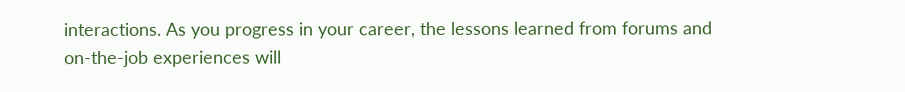interactions. As you progress in your career, the lessons learned from forums and on-the-job experiences will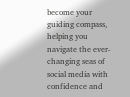become your guiding compass, helping you navigate the ever-changing seas of social media with confidence and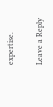expertise.

Leave a Reply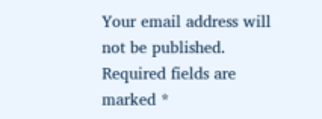Your email address will not be published. Required fields are marked *